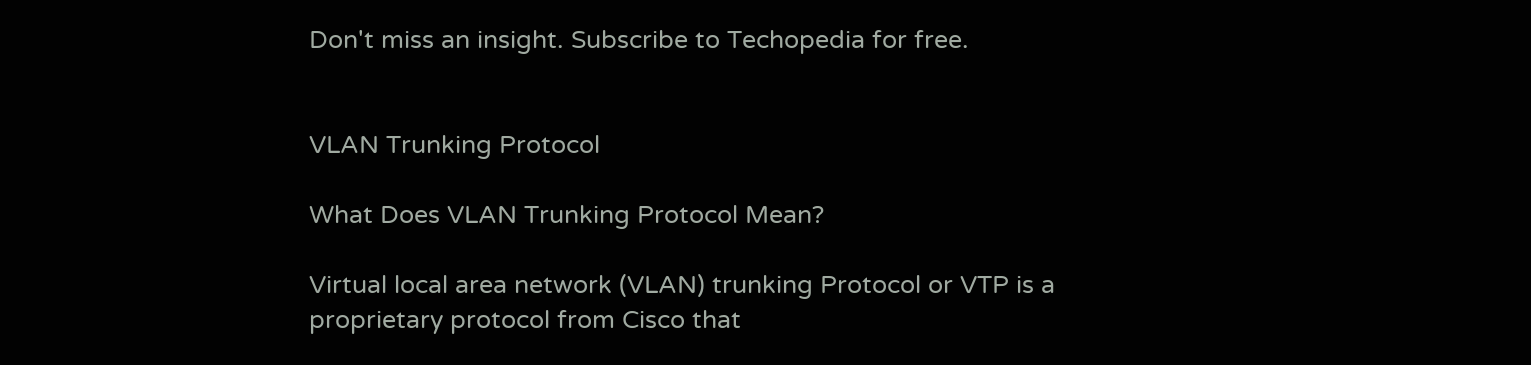Don't miss an insight. Subscribe to Techopedia for free.


VLAN Trunking Protocol

What Does VLAN Trunking Protocol Mean?

Virtual local area network (VLAN) trunking Protocol or VTP is a proprietary protocol from Cisco that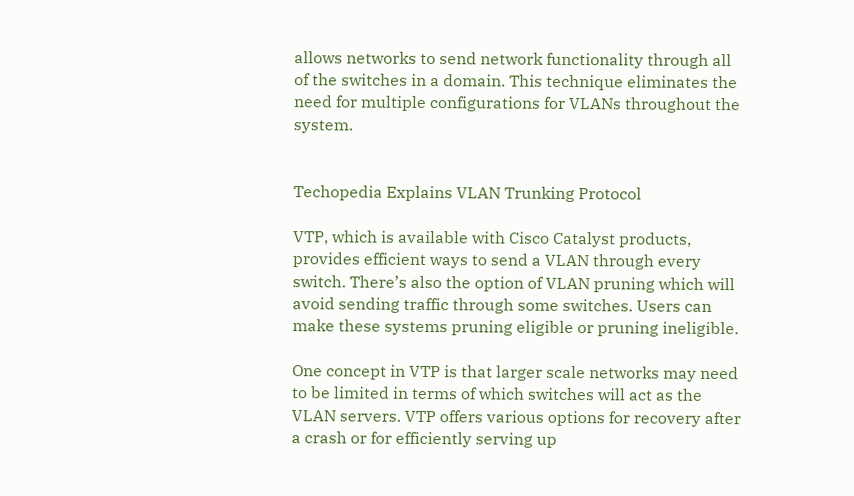allows networks to send network functionality through all of the switches in a domain. This technique eliminates the need for multiple configurations for VLANs throughout the system.


Techopedia Explains VLAN Trunking Protocol

VTP, which is available with Cisco Catalyst products, provides efficient ways to send a VLAN through every switch. There’s also the option of VLAN pruning which will avoid sending traffic through some switches. Users can make these systems pruning eligible or pruning ineligible.

One concept in VTP is that larger scale networks may need to be limited in terms of which switches will act as the VLAN servers. VTP offers various options for recovery after a crash or for efficiently serving up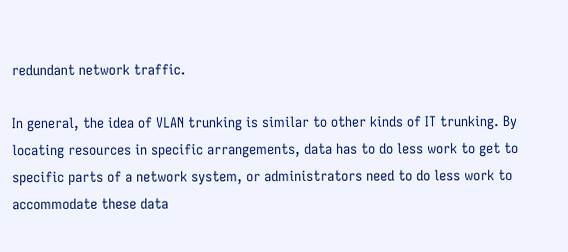redundant network traffic.

In general, the idea of VLAN trunking is similar to other kinds of IT trunking. By locating resources in specific arrangements, data has to do less work to get to specific parts of a network system, or administrators need to do less work to accommodate these data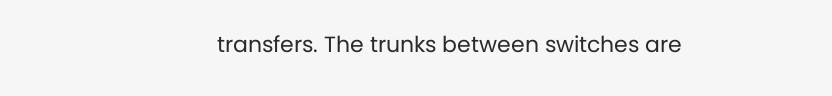transfers. The trunks between switches are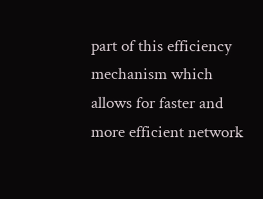part of this efficiency mechanism which allows for faster and more efficient network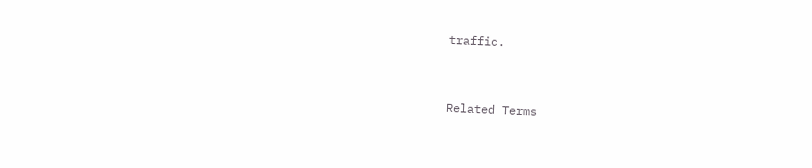traffic.


Related Terms